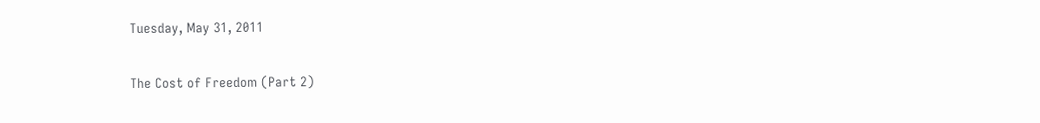Tuesday, May 31, 2011

The Cost of Freedom (Part 2)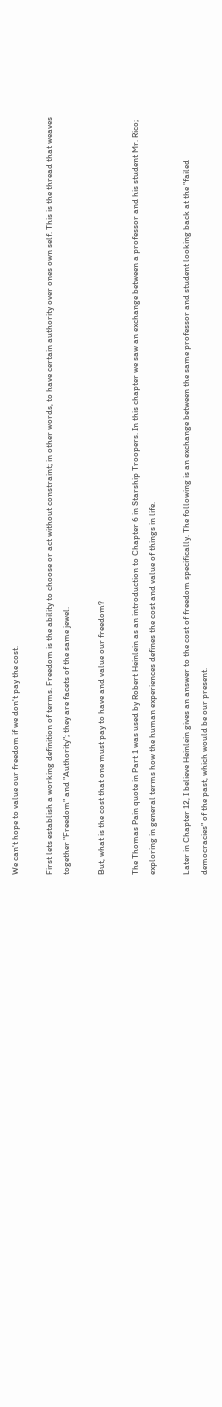We can't hope to value our freedom if we don't pay the cost.

First lets establish a working definition of terms. Freedom is the ability to choose or act without constraint; in other words, to have certain authority over ones own self. This is the thread that weaves together "Freedom" and "Authority"; they are facets of the same jewel.

But, what is the cost that one must pay to have and value our freedom?

The Thomas Pain quote in Part 1 was used by Robert Heinlein as an introduction to Chapter 6 in Starship Troopers. In this chapter we saw an exchange between a professor and his student Mr. Rico; exploring in general terms how the human experiences defines the cost and value of things in life.

Later in Chapter 12, I believe Heinlein gives an answer to the cost of freedom specifically. The following is an exchange between the same professor and student looking back at the "failed democracies" of the past, which would be our present.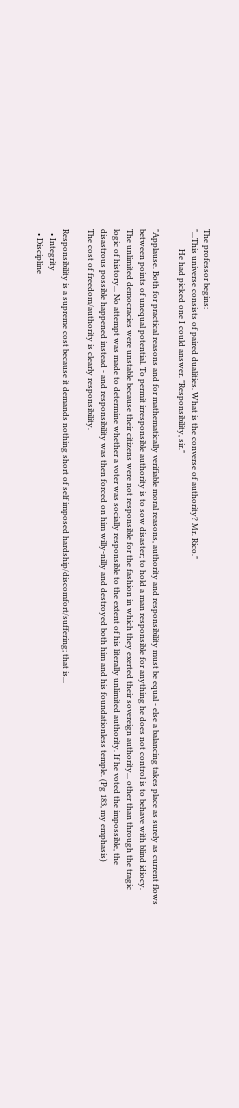The professor begins:
"...This universe consists of paired dualities. What is the converse of authority? Mr. Rico."
          He had picked one I could answer. "Responsibility, sir."

"Applause. Both for practical reasons and for mathematically verifiable moral reasons, authority and responsibility must be equal - else a balancing takes place as surely as current flows between points of unequal potential. To permit irresponsible authority is to sow disaster; to hold a man responsible for anything he does not control is to behave with blind idiocy. The unlimited democracies were unstable because their citizens were not responsible for the fashion in which they exerted their sovereign authority... other than through the tragic logic of history... No attempt was made to determine whether a voter was socially responsible to the extent of his literally unlimited authority. If he voted the impossible, the disastrous possible happened instead - and responsibility was then forced on him willy-nilly and destroyed both him and his foundationless temple. (Pg 183, my emphasis)
The cost of freedom/authority is clearly responsibility.

Responsibility is a supreme cost because it demands nothing short of self imposed hardship/discomfort/suffering; that is...
  • Integrity
  • Discipline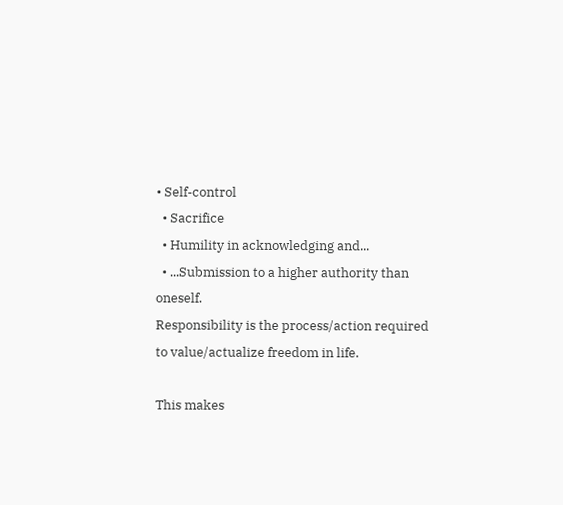• Self-control
  • Sacrifice
  • Humility in acknowledging and...
  • ...Submission to a higher authority than oneself.
Responsibility is the process/action required to value/actualize freedom in life.

This makes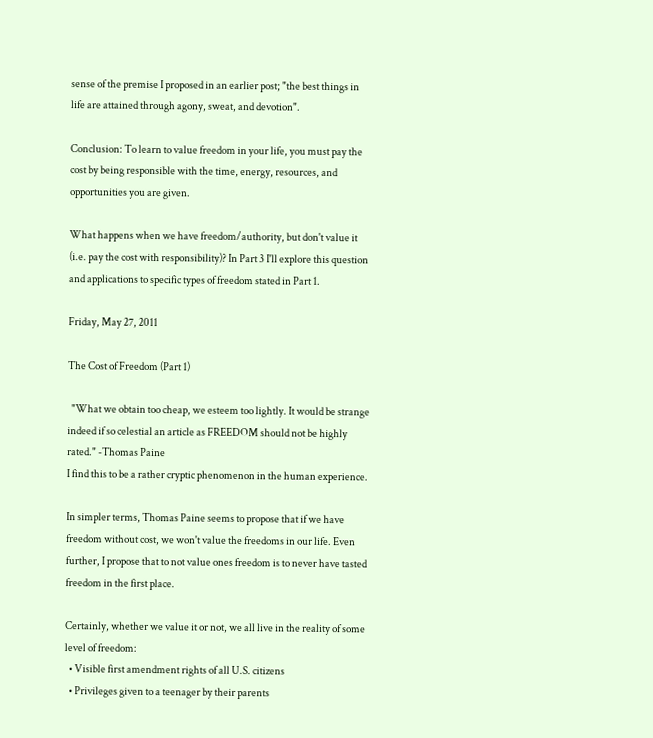sense of the premise I proposed in an earlier post; "the best things in life are attained through agony, sweat, and devotion".

Conclusion: To learn to value freedom in your life, you must pay the cost by being responsible with the time, energy, resources, and opportunities you are given.

What happens when we have freedom/authority, but don't value it (i.e. pay the cost with responsibility)? In Part 3 I'll explore this question and applications to specific types of freedom stated in Part 1.

Friday, May 27, 2011

The Cost of Freedom (Part 1)

  "What we obtain too cheap, we esteem too lightly. It would be strange indeed if so celestial an article as FREEDOM should not be highly rated." -Thomas Paine
I find this to be a rather cryptic phenomenon in the human experience.

In simpler terms, Thomas Paine seems to propose that if we have freedom without cost, we won't value the freedoms in our life. Even further, I propose that to not value ones freedom is to never have tasted freedom in the first place.

Certainly, whether we value it or not, we all live in the reality of some level of freedom:
  • Visible first amendment rights of all U.S. citizens
  • Privileges given to a teenager by their parents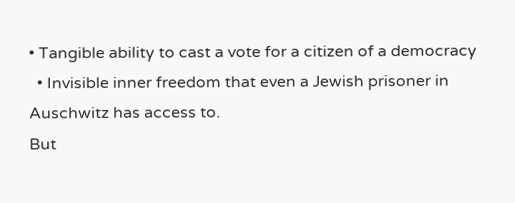• Tangible ability to cast a vote for a citizen of a democracy
  • Invisible inner freedom that even a Jewish prisoner in Auschwitz has access to.
But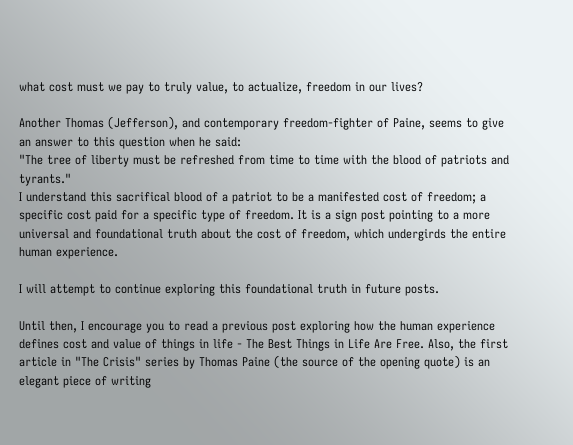what cost must we pay to truly value, to actualize, freedom in our lives?

Another Thomas (Jefferson), and contemporary freedom-fighter of Paine, seems to give an answer to this question when he said:
"The tree of liberty must be refreshed from time to time with the blood of patriots and tyrants."
I understand this sacrifical blood of a patriot to be a manifested cost of freedom; a specific cost paid for a specific type of freedom. It is a sign post pointing to a more universal and foundational truth about the cost of freedom, which undergirds the entire human experience.

I will attempt to continue exploring this foundational truth in future posts.

Until then, I encourage you to read a previous post exploring how the human experience defines cost and value of things in life - The Best Things in Life Are Free. Also, the first article in "The Crisis" series by Thomas Paine (the source of the opening quote) is an elegant piece of writing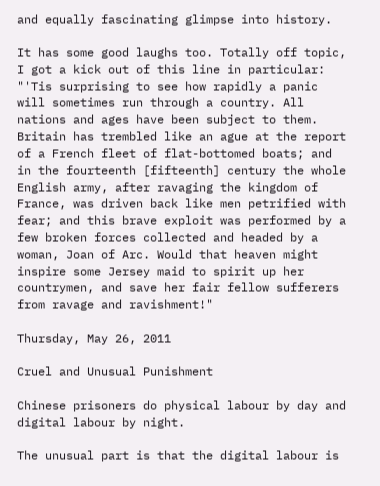and equally fascinating glimpse into history.

It has some good laughs too. Totally off topic, I got a kick out of this line in particular:
"'Tis surprising to see how rapidly a panic will sometimes run through a country. All nations and ages have been subject to them. Britain has trembled like an ague at the report of a French fleet of flat-bottomed boats; and in the fourteenth [fifteenth] century the whole English army, after ravaging the kingdom of France, was driven back like men petrified with fear; and this brave exploit was performed by a few broken forces collected and headed by a woman, Joan of Arc. Would that heaven might inspire some Jersey maid to spirit up her countrymen, and save her fair fellow sufferers from ravage and ravishment!"

Thursday, May 26, 2011

Cruel and Unusual Punishment

Chinese prisoners do physical labour by day and digital labour by night.

The unusual part is that the digital labour is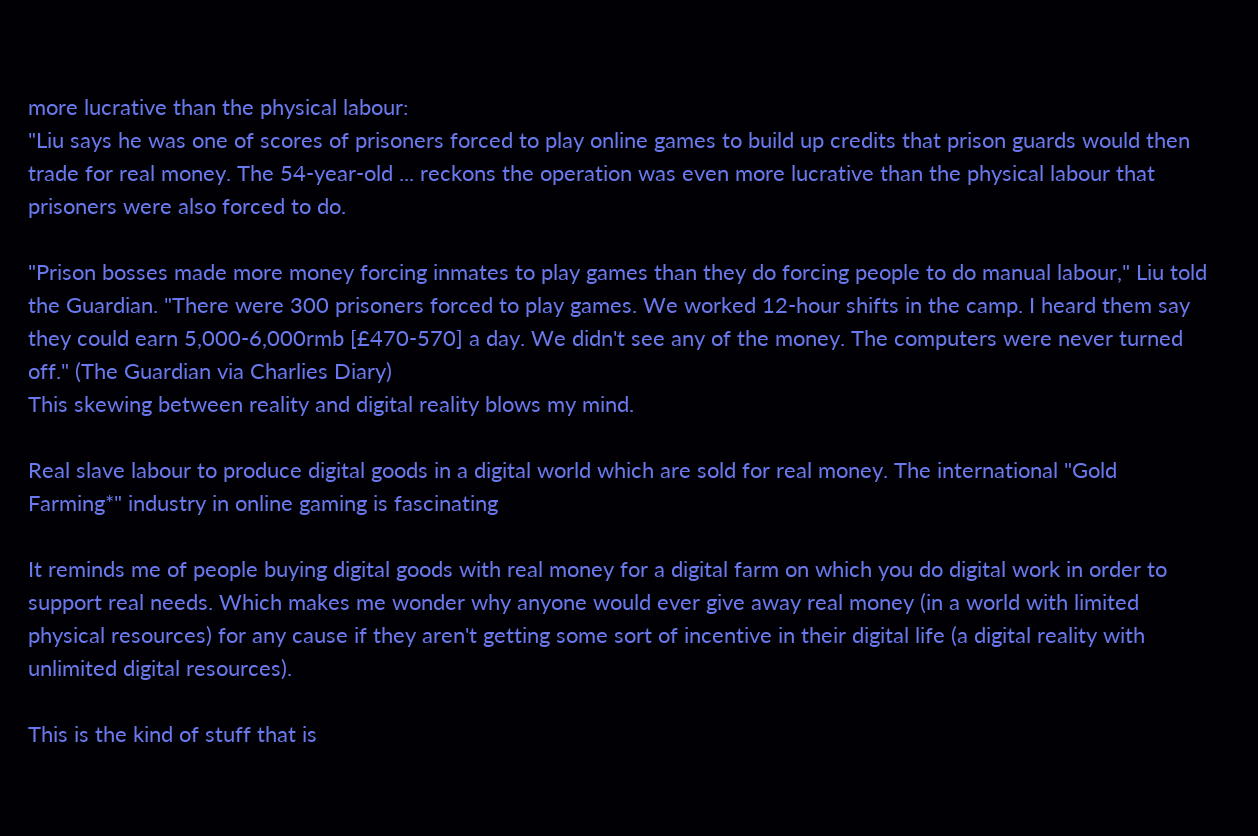more lucrative than the physical labour:
"Liu says he was one of scores of prisoners forced to play online games to build up credits that prison guards would then trade for real money. The 54-year-old ... reckons the operation was even more lucrative than the physical labour that prisoners were also forced to do.

"Prison bosses made more money forcing inmates to play games than they do forcing people to do manual labour," Liu told the Guardian. "There were 300 prisoners forced to play games. We worked 12-hour shifts in the camp. I heard them say they could earn 5,000-6,000rmb [£470-570] a day. We didn't see any of the money. The computers were never turned off." (The Guardian via Charlies Diary)
This skewing between reality and digital reality blows my mind.

Real slave labour to produce digital goods in a digital world which are sold for real money. The international "Gold Farming*" industry in online gaming is fascinating

It reminds me of people buying digital goods with real money for a digital farm on which you do digital work in order to support real needs. Which makes me wonder why anyone would ever give away real money (in a world with limited physical resources) for any cause if they aren't getting some sort of incentive in their digital life (a digital reality with unlimited digital resources).

This is the kind of stuff that is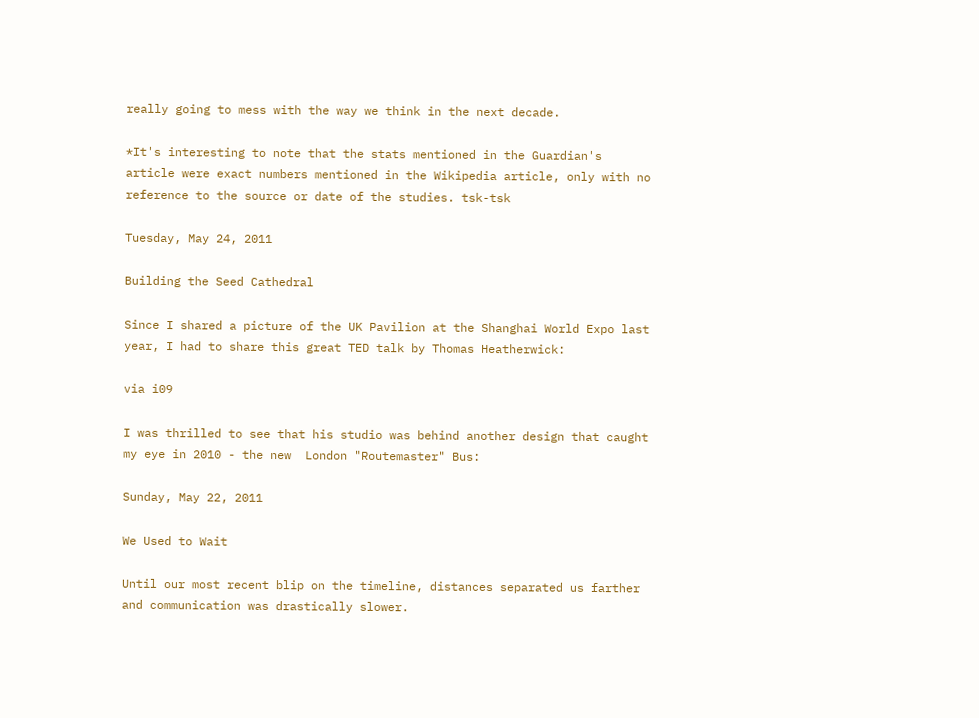really going to mess with the way we think in the next decade.

*It's interesting to note that the stats mentioned in the Guardian's article were exact numbers mentioned in the Wikipedia article, only with no reference to the source or date of the studies. tsk-tsk

Tuesday, May 24, 2011

Building the Seed Cathedral

Since I shared a picture of the UK Pavilion at the Shanghai World Expo last year, I had to share this great TED talk by Thomas Heatherwick:

via i09

I was thrilled to see that his studio was behind another design that caught my eye in 2010 - the new  London "Routemaster" Bus:

Sunday, May 22, 2011

We Used to Wait

Until our most recent blip on the timeline, distances separated us farther and communication was drastically slower.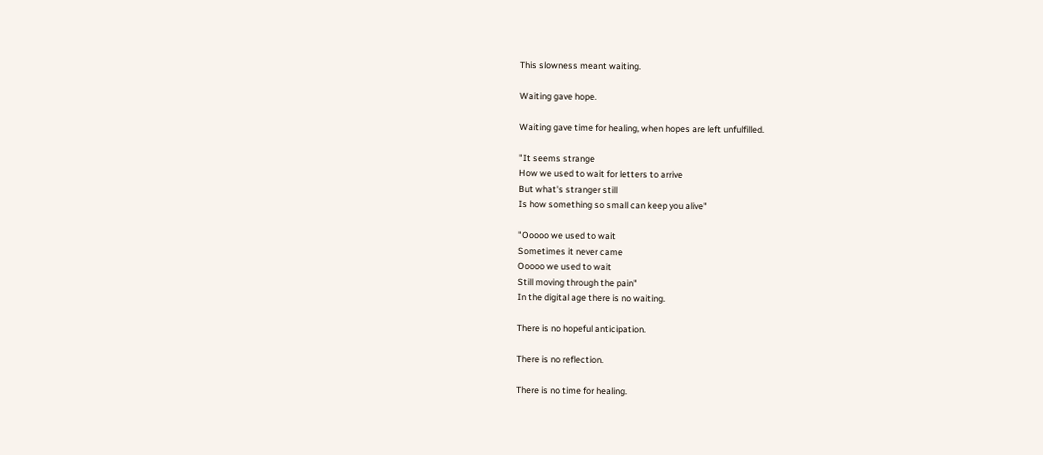This slowness meant waiting.

Waiting gave hope.

Waiting gave time for healing, when hopes are left unfulfilled.

"It seems strange
How we used to wait for letters to arrive
But what's stranger still
Is how something so small can keep you alive"

"Ooooo we used to wait
Sometimes it never came
Ooooo we used to wait
Still moving through the pain"
In the digital age there is no waiting.

There is no hopeful anticipation.

There is no reflection.

There is no time for healing.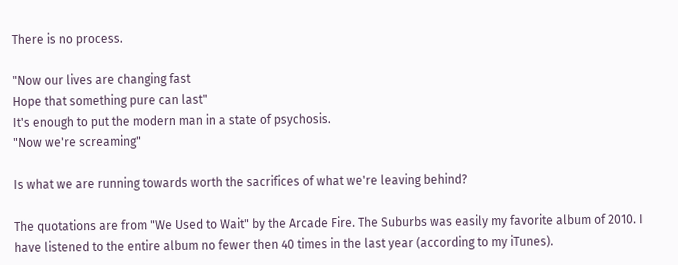There is no process.

"Now our lives are changing fast
Hope that something pure can last"
It's enough to put the modern man in a state of psychosis.
"Now we're screaming"

Is what we are running towards worth the sacrifices of what we're leaving behind?

The quotations are from "We Used to Wait" by the Arcade Fire. The Suburbs was easily my favorite album of 2010. I have listened to the entire album no fewer then 40 times in the last year (according to my iTunes).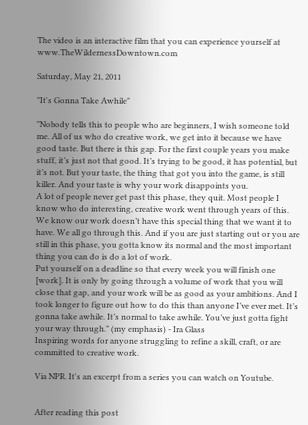The video is an interactive film that you can experience yourself at www.TheWildernessDowntown.com

Saturday, May 21, 2011

"It's Gonna Take Awhile"

"Nobody tells this to people who are beginners, I wish someone told me. All of us who do creative work, we get into it because we have good taste. But there is this gap. For the first couple years you make stuff, it’s just not that good. It’s trying to be good, it has potential, but it’s not. But your taste, the thing that got you into the game, is still killer. And your taste is why your work disappoints you.
A lot of people never get past this phase, they quit. Most people I know who do interesting, creative work went through years of this. We know our work doesn’t have this special thing that we want it to have. We all go through this. And if you are just starting out or you are still in this phase, you gotta know its normal and the most important thing you can do is do a lot of work.
Put yourself on a deadline so that every week you will finish one [work]. It is only by going through a volume of work that you will close that gap, and your work will be as good as your ambitions. And I took longer to figure out how to do this than anyone I’ve ever met. It’s gonna take awhile. It’s normal to take awhile. You’ve just gotta fight your way through." (my emphasis) - Ira Glass
Inspiring words for anyone struggling to refine a skill, craft, or are committed to creative work.

Via NPR. It's an excerpt from a series you can watch on Youtube.


After reading this post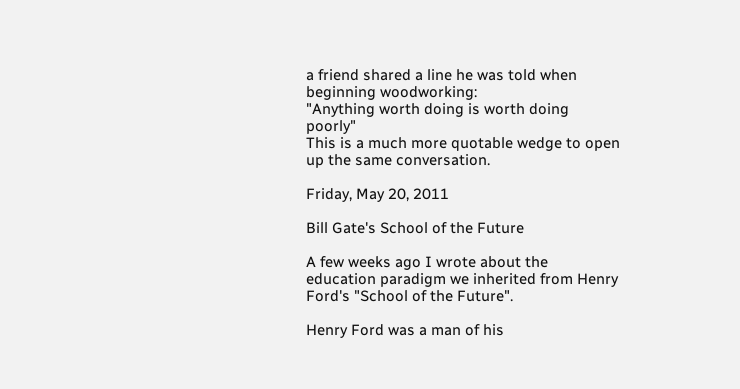a friend shared a line he was told when beginning woodworking:
"Anything worth doing is worth doing poorly"
This is a much more quotable wedge to open up the same conversation.

Friday, May 20, 2011

Bill Gate's School of the Future

A few weeks ago I wrote about the education paradigm we inherited from Henry Ford's "School of the Future".

Henry Ford was a man of his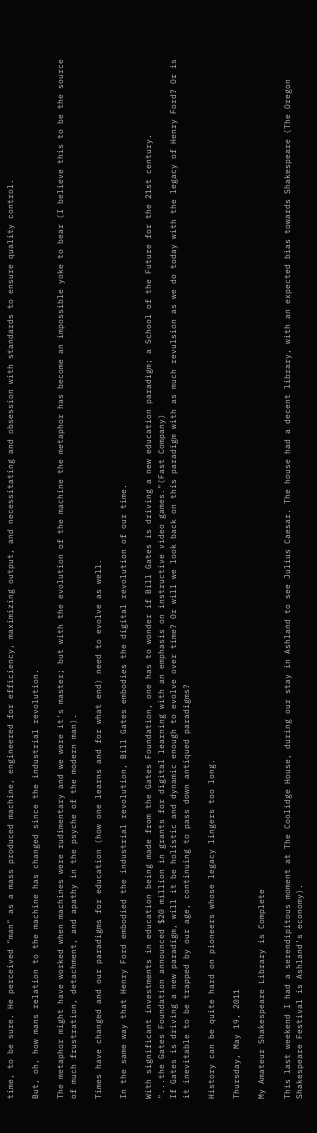time, to be sure. He perceived "man" as a mass produced machine, engineered for efficiency, maximizing output, and necessitating and obsession with standards to ensure quality control.

But, oh, how mans relation to the machine has changed since the industrial revolution.

The metaphor might have worked when machines were rudimentary and we were it's master; but with the evolution of the machine the metaphor has become an impossible yoke to bear (I believe this to be the source of much frustration, detachment, and apathy in the psyche of the modern man).

Times have changed and our paradigms for education (how one learns and for what end) need to evolve as well.

In the same way that Henry Ford embodied the industrial revolution, Bill Gates embodies the digital revolution of our time.

With significant investments in education being made from the Gates Foundation, one has to wonder if Bill Gates is driving a new education paradigm; a School of the Future for the 21st century.
"...the Gates Foundation announced $20 million in grants for digital learning with an emphasis on instructive video games."(Fast Company)
If Gates is driving a new paradigm, will it be holistic and dynamic enough to evolve over time? Or will we look back on this paradigm with as much revulsion as we do today with the legacy of Henry Ford? Or is it inevitable to be trapped by our age, continuing to pass down antiqued paradigms?

History can be quite hard on pioneers whose legacy lingers too long.

Thursday, May 19, 2011

My Amateur Shakespeare Library is Complete

This last weekend I had a serendipitous moment at The Coolidge House, during our stay in Ashland to see Julius Caesar. The house had a decent library, with an expected bias towards Shakespeare (The Oregon Shakespeare Festival is Ashland's economy).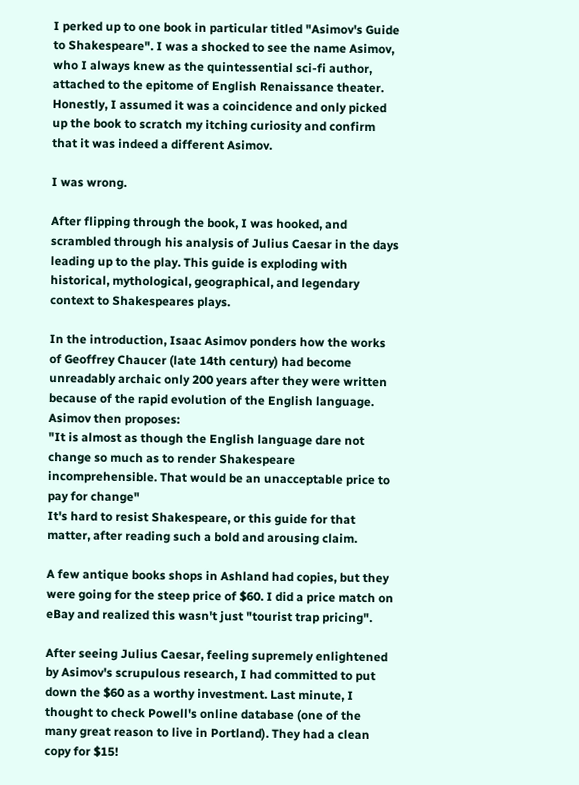I perked up to one book in particular titled "Asimov's Guide to Shakespeare". I was a shocked to see the name Asimov, who I always knew as the quintessential sci-fi author, attached to the epitome of English Renaissance theater. Honestly, I assumed it was a coincidence and only picked up the book to scratch my itching curiosity and confirm that it was indeed a different Asimov.

I was wrong.

After flipping through the book, I was hooked, and scrambled through his analysis of Julius Caesar in the days leading up to the play. This guide is exploding with historical, mythological, geographical, and legendary context to Shakespeares plays.

In the introduction, Isaac Asimov ponders how the works of Geoffrey Chaucer (late 14th century) had become unreadably archaic only 200 years after they were written because of the rapid evolution of the English language. Asimov then proposes:
"It is almost as though the English language dare not change so much as to render Shakespeare incomprehensible. That would be an unacceptable price to pay for change"
It's hard to resist Shakespeare, or this guide for that matter, after reading such a bold and arousing claim.

A few antique books shops in Ashland had copies, but they were going for the steep price of $60. I did a price match on eBay and realized this wasn't just "tourist trap pricing".

After seeing Julius Caesar, feeling supremely enlightened by Asimov's scrupulous research, I had committed to put down the $60 as a worthy investment. Last minute, I thought to check Powell's online database (one of the many great reason to live in Portland). They had a clean copy for $15!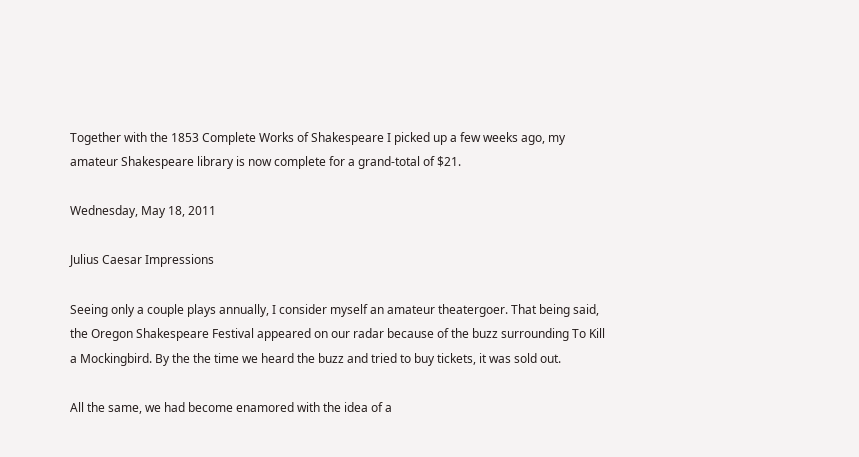Together with the 1853 Complete Works of Shakespeare I picked up a few weeks ago, my amateur Shakespeare library is now complete for a grand-total of $21.

Wednesday, May 18, 2011

Julius Caesar Impressions

Seeing only a couple plays annually, I consider myself an amateur theatergoer. That being said, the Oregon Shakespeare Festival appeared on our radar because of the buzz surrounding To Kill a Mockingbird. By the the time we heard the buzz and tried to buy tickets, it was sold out.

All the same, we had become enamored with the idea of a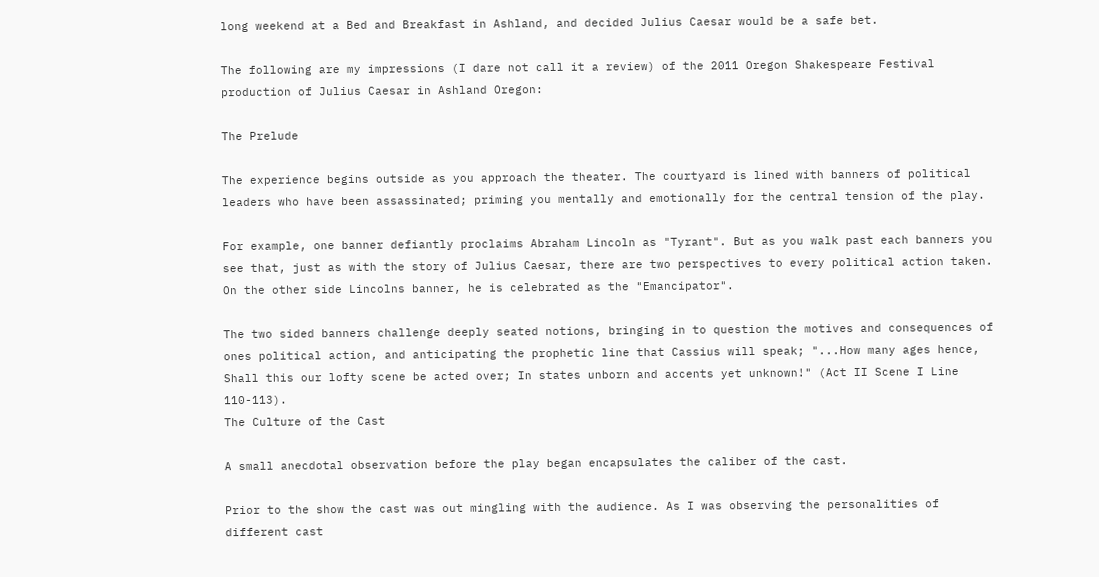long weekend at a Bed and Breakfast in Ashland, and decided Julius Caesar would be a safe bet.

The following are my impressions (I dare not call it a review) of the 2011 Oregon Shakespeare Festival production of Julius Caesar in Ashland Oregon:

The Prelude

The experience begins outside as you approach the theater. The courtyard is lined with banners of political leaders who have been assassinated; priming you mentally and emotionally for the central tension of the play.

For example, one banner defiantly proclaims Abraham Lincoln as "Tyrant". But as you walk past each banners you see that, just as with the story of Julius Caesar, there are two perspectives to every political action taken. On the other side Lincolns banner, he is celebrated as the "Emancipator".

The two sided banners challenge deeply seated notions, bringing in to question the motives and consequences of ones political action, and anticipating the prophetic line that Cassius will speak; "...How many ages hence, Shall this our lofty scene be acted over; In states unborn and accents yet unknown!" (Act II Scene I Line 110-113).
The Culture of the Cast

A small anecdotal observation before the play began encapsulates the caliber of the cast.

Prior to the show the cast was out mingling with the audience. As I was observing the personalities of different cast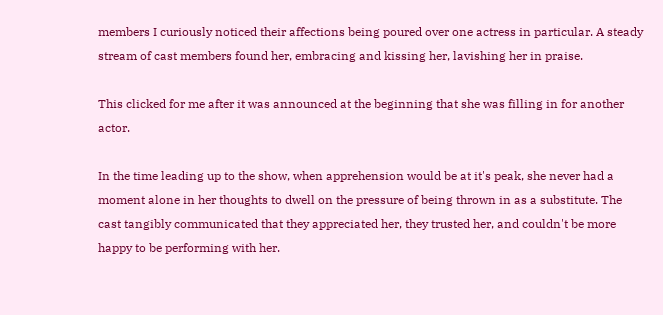members I curiously noticed their affections being poured over one actress in particular. A steady stream of cast members found her, embracing and kissing her, lavishing her in praise.

This clicked for me after it was announced at the beginning that she was filling in for another actor.

In the time leading up to the show, when apprehension would be at it's peak, she never had a moment alone in her thoughts to dwell on the pressure of being thrown in as a substitute. The cast tangibly communicated that they appreciated her, they trusted her, and couldn't be more happy to be performing with her.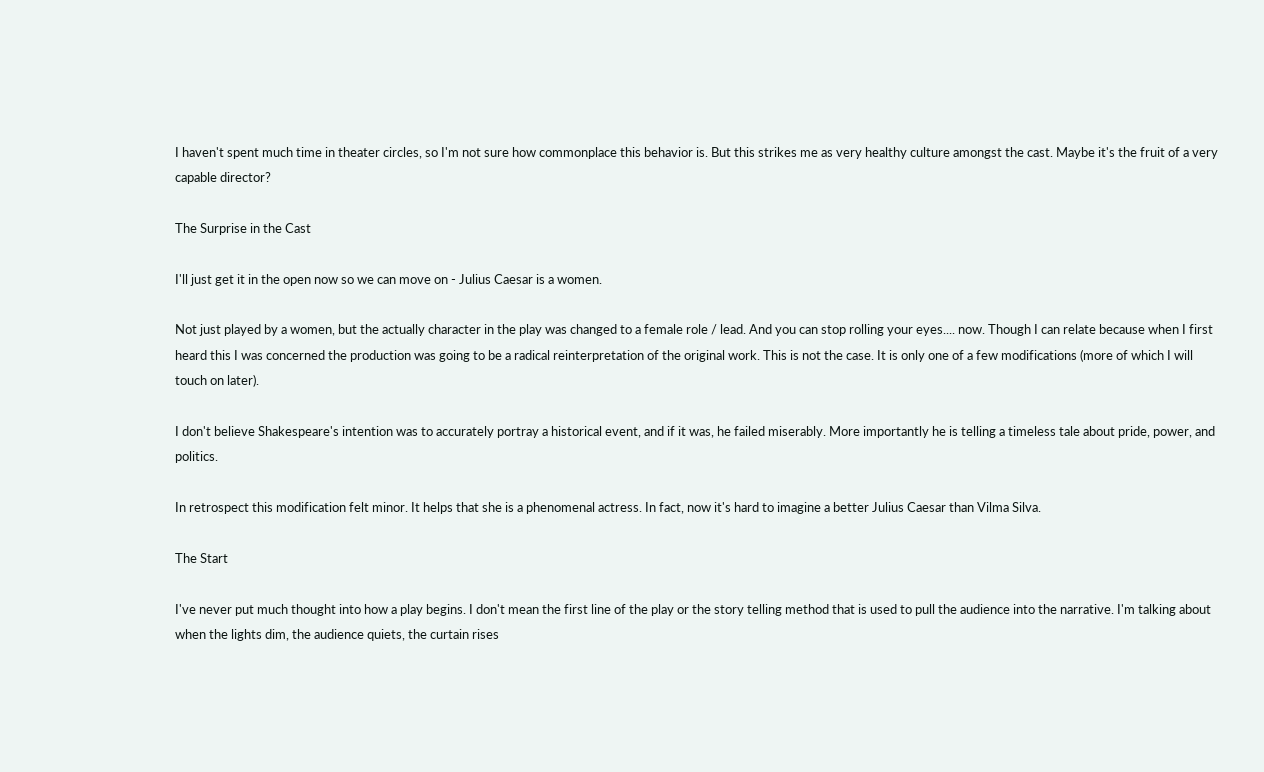I haven't spent much time in theater circles, so I'm not sure how commonplace this behavior is. But this strikes me as very healthy culture amongst the cast. Maybe it's the fruit of a very capable director?

The Surprise in the Cast

I'll just get it in the open now so we can move on - Julius Caesar is a women.

Not just played by a women, but the actually character in the play was changed to a female role / lead. And you can stop rolling your eyes.... now. Though I can relate because when I first heard this I was concerned the production was going to be a radical reinterpretation of the original work. This is not the case. It is only one of a few modifications (more of which I will touch on later).

I don't believe Shakespeare's intention was to accurately portray a historical event, and if it was, he failed miserably. More importantly he is telling a timeless tale about pride, power, and politics.

In retrospect this modification felt minor. It helps that she is a phenomenal actress. In fact, now it's hard to imagine a better Julius Caesar than Vilma Silva.

The Start

I've never put much thought into how a play begins. I don't mean the first line of the play or the story telling method that is used to pull the audience into the narrative. I'm talking about when the lights dim, the audience quiets, the curtain rises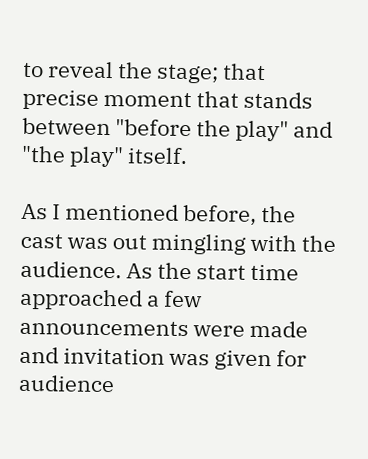to reveal the stage; that precise moment that stands between "before the play" and "the play" itself.

As I mentioned before, the cast was out mingling with the audience. As the start time approached a few announcements were made and invitation was given for audience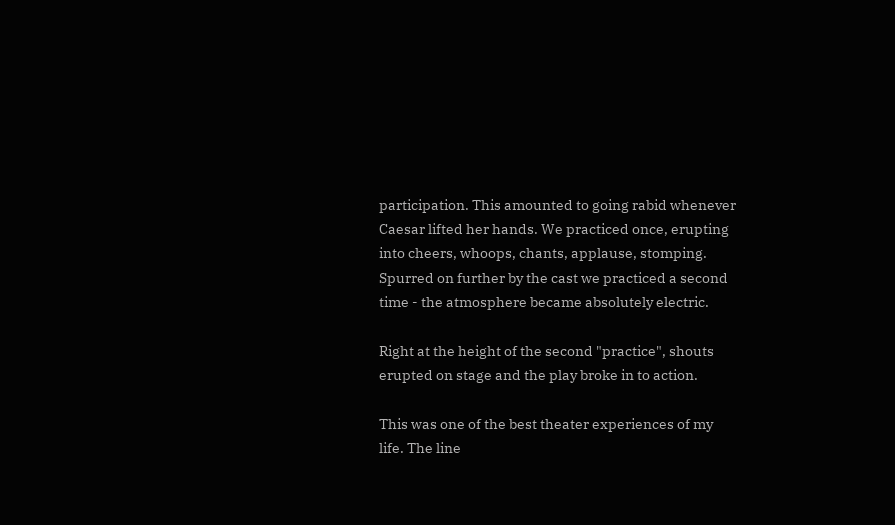participation. This amounted to going rabid whenever Caesar lifted her hands. We practiced once, erupting into cheers, whoops, chants, applause, stomping. Spurred on further by the cast we practiced a second time - the atmosphere became absolutely electric.

Right at the height of the second "practice", shouts erupted on stage and the play broke in to action.

This was one of the best theater experiences of my life. The line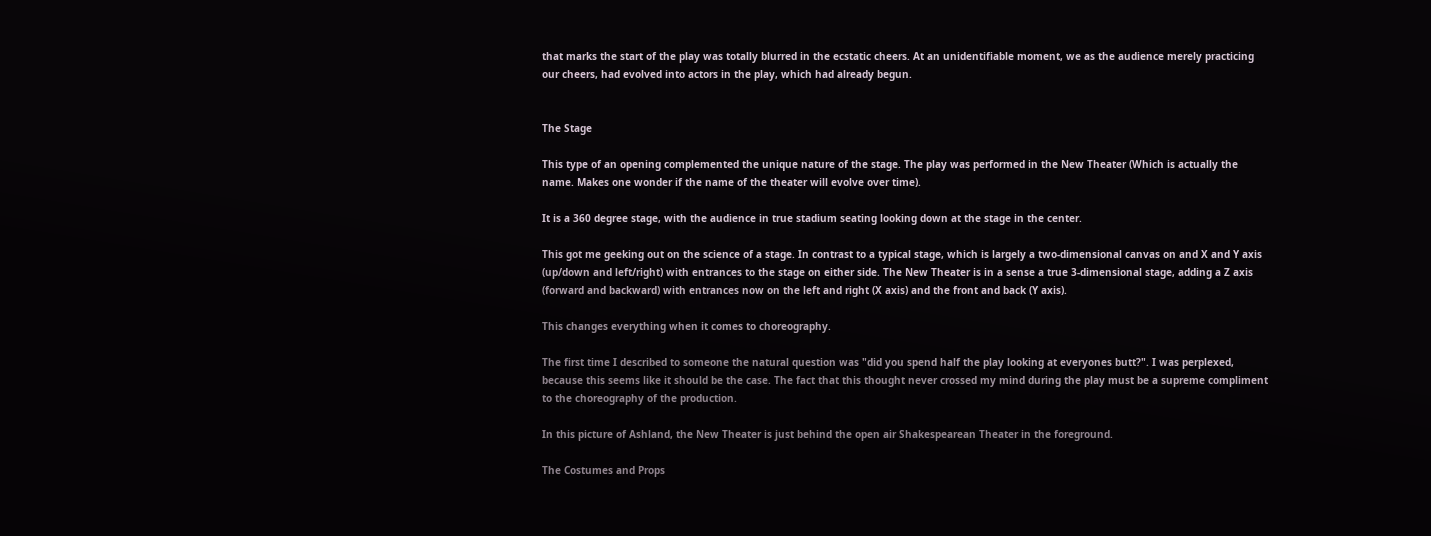that marks the start of the play was totally blurred in the ecstatic cheers. At an unidentifiable moment, we as the audience merely practicing our cheers, had evolved into actors in the play, which had already begun.


The Stage

This type of an opening complemented the unique nature of the stage. The play was performed in the New Theater (Which is actually the name. Makes one wonder if the name of the theater will evolve over time).

It is a 360 degree stage, with the audience in true stadium seating looking down at the stage in the center.

This got me geeking out on the science of a stage. In contrast to a typical stage, which is largely a two-dimensional canvas on and X and Y axis (up/down and left/right) with entrances to the stage on either side. The New Theater is in a sense a true 3-dimensional stage, adding a Z axis (forward and backward) with entrances now on the left and right (X axis) and the front and back (Y axis).

This changes everything when it comes to choreography.

The first time I described to someone the natural question was "did you spend half the play looking at everyones butt?". I was perplexed, because this seems like it should be the case. The fact that this thought never crossed my mind during the play must be a supreme compliment to the choreography of the production.

In this picture of Ashland, the New Theater is just behind the open air Shakespearean Theater in the foreground.

The Costumes and Props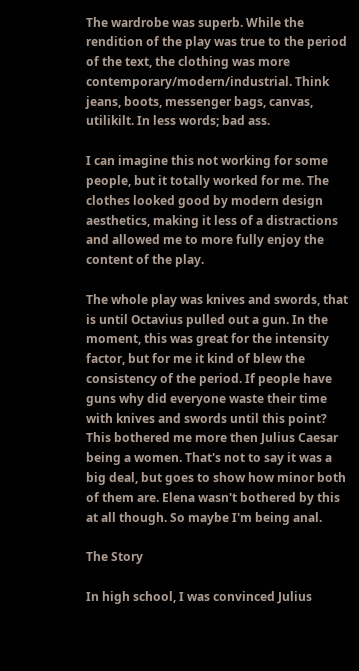The wardrobe was superb. While the rendition of the play was true to the period of the text, the clothing was more contemporary/modern/industrial. Think jeans, boots, messenger bags, canvas, utilikilt. In less words; bad ass.

I can imagine this not working for some people, but it totally worked for me. The clothes looked good by modern design aesthetics, making it less of a distractions and allowed me to more fully enjoy the content of the play.

The whole play was knives and swords, that is until Octavius pulled out a gun. In the moment, this was great for the intensity factor, but for me it kind of blew the consistency of the period. If people have guns why did everyone waste their time with knives and swords until this point? This bothered me more then Julius Caesar being a women. That's not to say it was a big deal, but goes to show how minor both of them are. Elena wasn't bothered by this at all though. So maybe I'm being anal.

The Story

In high school, I was convinced Julius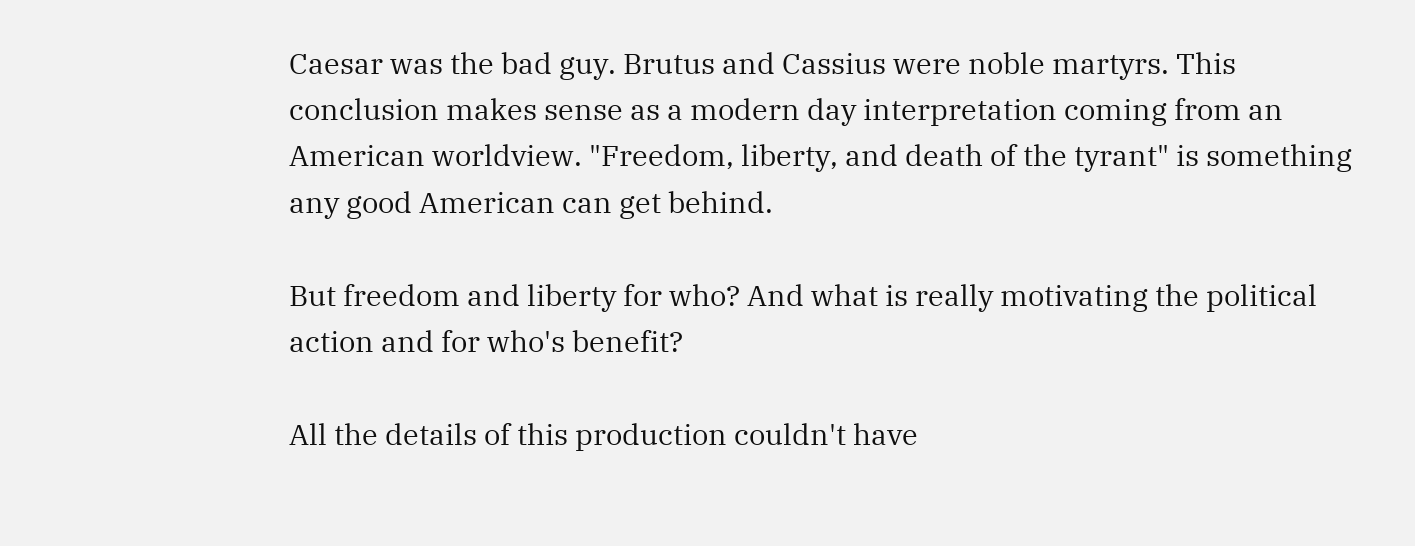Caesar was the bad guy. Brutus and Cassius were noble martyrs. This conclusion makes sense as a modern day interpretation coming from an American worldview. "Freedom, liberty, and death of the tyrant" is something any good American can get behind.

But freedom and liberty for who? And what is really motivating the political action and for who's benefit?

All the details of this production couldn't have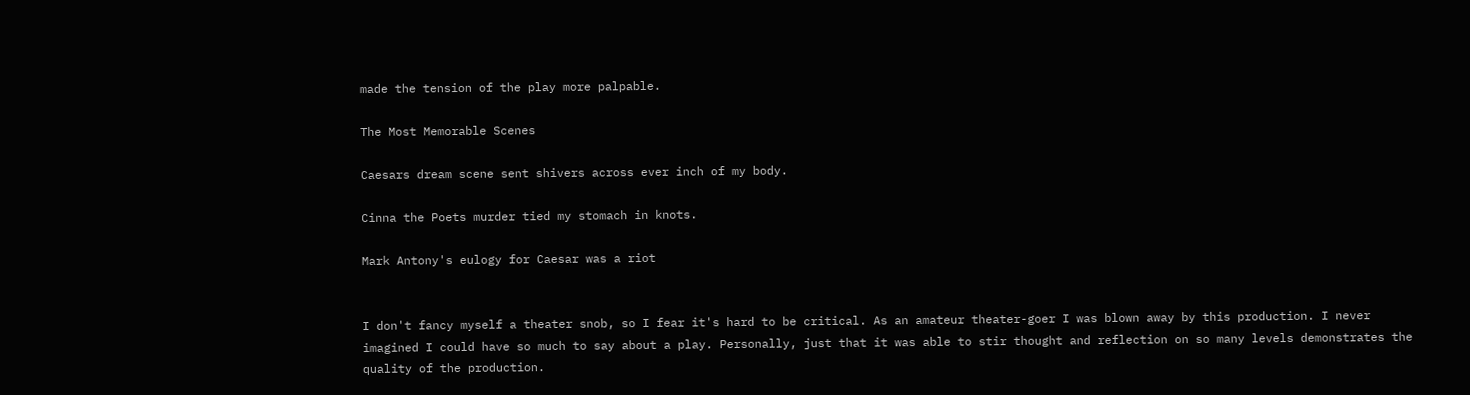made the tension of the play more palpable.

The Most Memorable Scenes

Caesars dream scene sent shivers across ever inch of my body.

Cinna the Poets murder tied my stomach in knots.

Mark Antony's eulogy for Caesar was a riot


I don't fancy myself a theater snob, so I fear it's hard to be critical. As an amateur theater-goer I was blown away by this production. I never imagined I could have so much to say about a play. Personally, just that it was able to stir thought and reflection on so many levels demonstrates the quality of the production.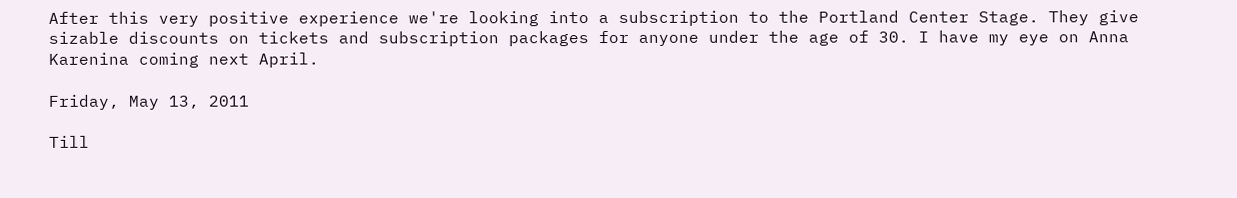After this very positive experience we're looking into a subscription to the Portland Center Stage. They give sizable discounts on tickets and subscription packages for anyone under the age of 30. I have my eye on Anna Karenina coming next April.

Friday, May 13, 2011

Till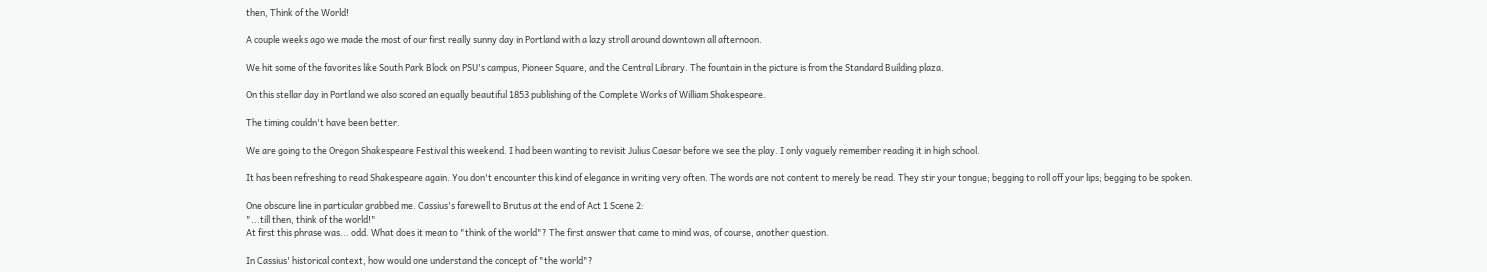then, Think of the World!

A couple weeks ago we made the most of our first really sunny day in Portland with a lazy stroll around downtown all afternoon.

We hit some of the favorites like South Park Block on PSU's campus, Pioneer Square, and the Central Library. The fountain in the picture is from the Standard Building plaza.

On this stellar day in Portland we also scored an equally beautiful 1853 publishing of the Complete Works of William Shakespeare.

The timing couldn't have been better.

We are going to the Oregon Shakespeare Festival this weekend. I had been wanting to revisit Julius Caesar before we see the play. I only vaguely remember reading it in high school.

It has been refreshing to read Shakespeare again. You don't encounter this kind of elegance in writing very often. The words are not content to merely be read. They stir your tongue; begging to roll off your lips; begging to be spoken.

One obscure line in particular grabbed me. Cassius's farewell to Brutus at the end of Act 1 Scene 2:
"...till then, think of the world!"
At first this phrase was... odd. What does it mean to "think of the world"? The first answer that came to mind was, of course, another question.

In Cassius' historical context, how would one understand the concept of "the world"?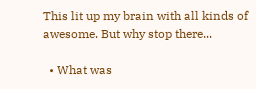This lit up my brain with all kinds of awesome. But why stop there...

  • What was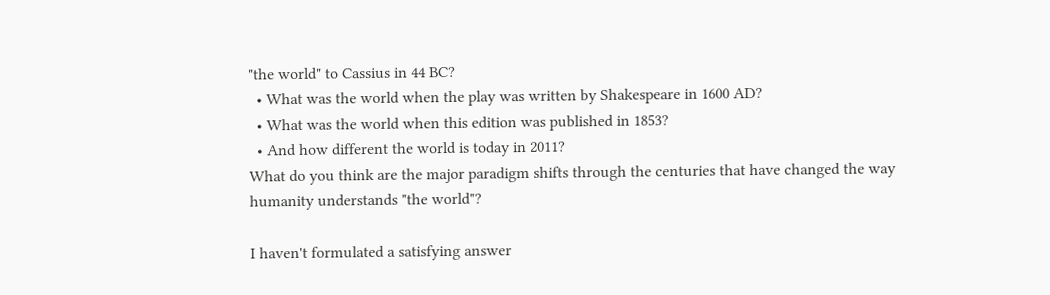"the world" to Cassius in 44 BC?
  • What was the world when the play was written by Shakespeare in 1600 AD?
  • What was the world when this edition was published in 1853?
  • And how different the world is today in 2011?
What do you think are the major paradigm shifts through the centuries that have changed the way humanity understands "the world"?

I haven't formulated a satisfying answer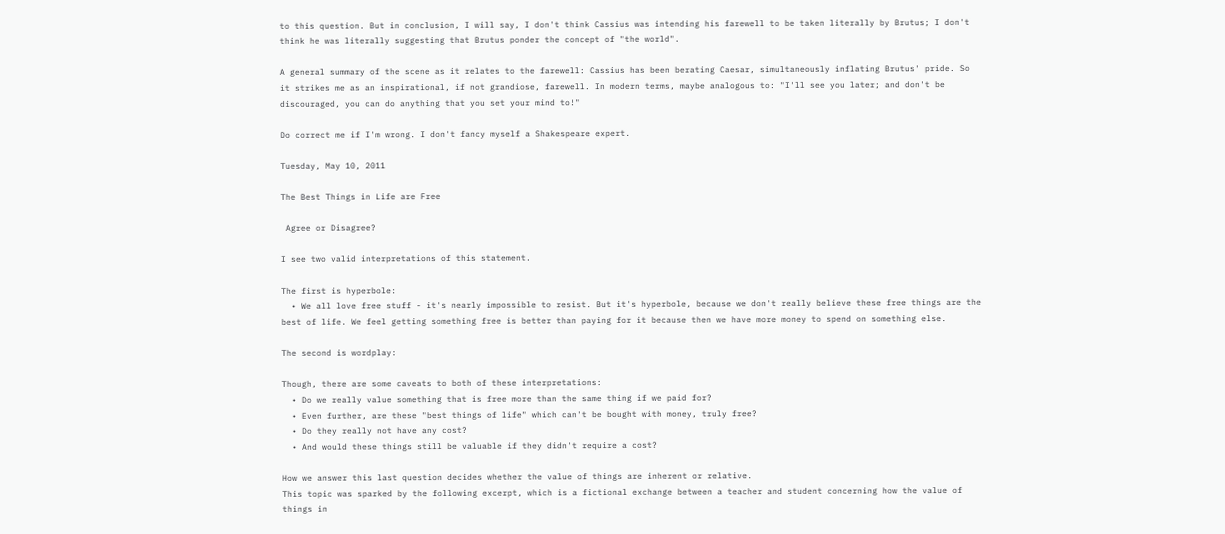to this question. But in conclusion, I will say, I don't think Cassius was intending his farewell to be taken literally by Brutus; I don't think he was literally suggesting that Brutus ponder the concept of "the world".

A general summary of the scene as it relates to the farewell: Cassius has been berating Caesar, simultaneously inflating Brutus' pride. So it strikes me as an inspirational, if not grandiose, farewell. In modern terms, maybe analogous to: "I'll see you later; and don't be discouraged, you can do anything that you set your mind to!"

Do correct me if I'm wrong. I don't fancy myself a Shakespeare expert.

Tuesday, May 10, 2011

The Best Things in Life are Free

 Agree or Disagree?

I see two valid interpretations of this statement.

The first is hyperbole:
  • We all love free stuff - it's nearly impossible to resist. But it's hyperbole, because we don't really believe these free things are the best of life. We feel getting something free is better than paying for it because then we have more money to spend on something else.

The second is wordplay:

Though, there are some caveats to both of these interpretations:
  • Do we really value something that is free more than the same thing if we paid for?
  • Even further, are these "best things of life" which can't be bought with money, truly free?
  • Do they really not have any cost?
  • And would these things still be valuable if they didn't require a cost?

How we answer this last question decides whether the value of things are inherent or relative.
This topic was sparked by the following excerpt, which is a fictional exchange between a teacher and student concerning how the value of things in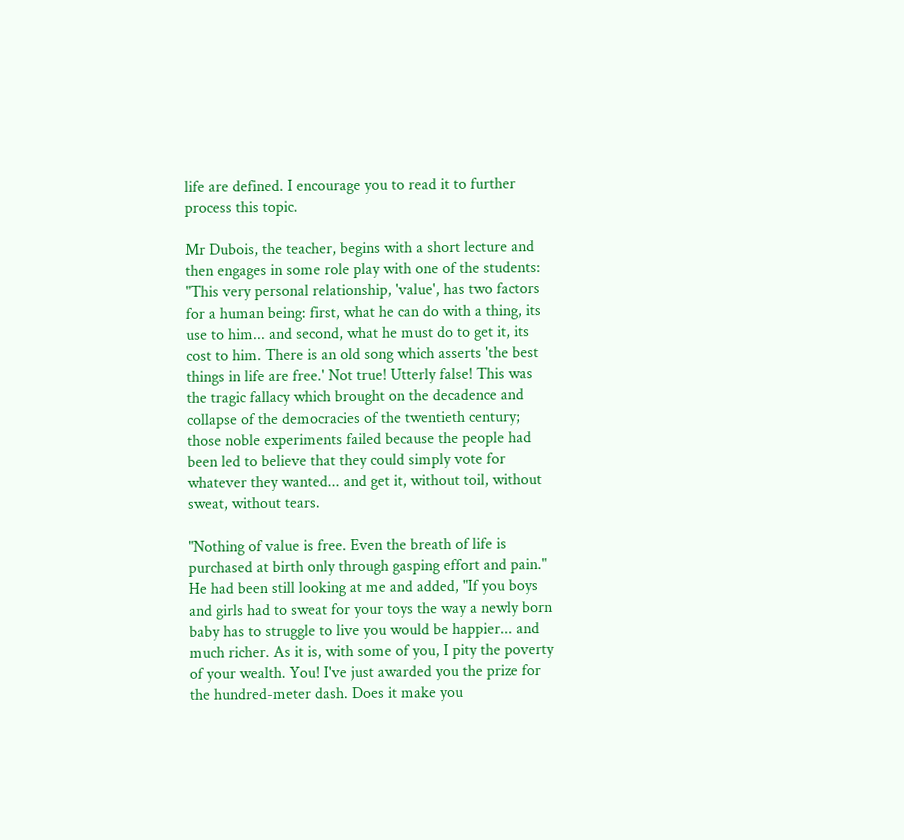life are defined. I encourage you to read it to further process this topic.

Mr Dubois, the teacher, begins with a short lecture and then engages in some role play with one of the students:
"This very personal relationship, 'value', has two factors for a human being: first, what he can do with a thing, its use to him... and second, what he must do to get it, its cost to him. There is an old song which asserts 'the best things in life are free.' Not true! Utterly false! This was the tragic fallacy which brought on the decadence and collapse of the democracies of the twentieth century; those noble experiments failed because the people had been led to believe that they could simply vote for whatever they wanted... and get it, without toil, without sweat, without tears.

"Nothing of value is free. Even the breath of life is purchased at birth only through gasping effort and pain." He had been still looking at me and added, "If you boys and girls had to sweat for your toys the way a newly born baby has to struggle to live you would be happier... and much richer. As it is, with some of you, I pity the poverty of your wealth. You! I've just awarded you the prize for the hundred-meter dash. Does it make you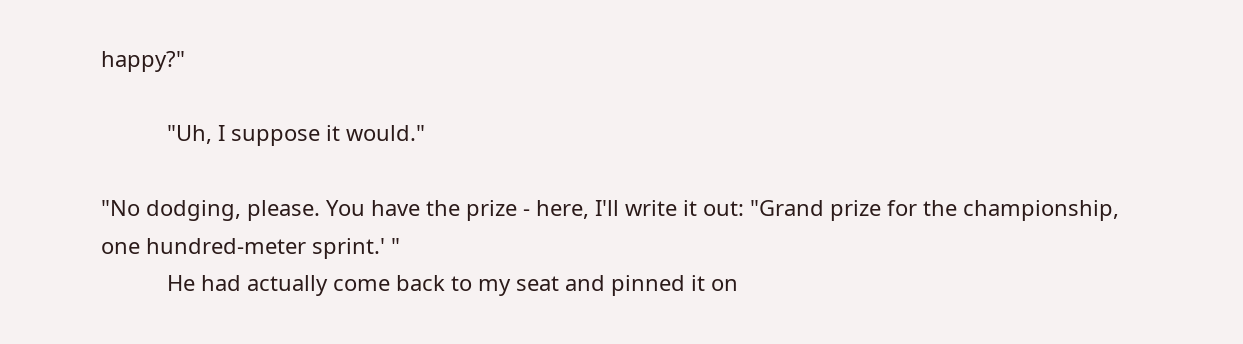happy?"

           "Uh, I suppose it would."

"No dodging, please. You have the prize - here, I'll write it out: "Grand prize for the championship, one hundred-meter sprint.' "
           He had actually come back to my seat and pinned it on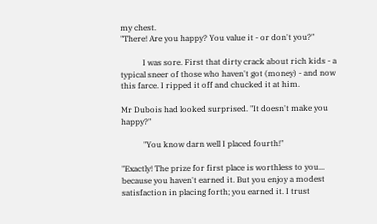my chest.
"There! Are you happy? You value it - or don't you?"

           I was sore. First that dirty crack about rich kids - a typical sneer of those who haven't got (money) - and now this farce. I ripped it off and chucked it at him.

Mr Dubois had looked surprised. "It doesn't make you happy?"

           "You know darn well I placed fourth!"

"Exactly! The prize for first place is worthless to you... because you haven't earned it. But you enjoy a modest satisfaction in placing forth; you earned it. I trust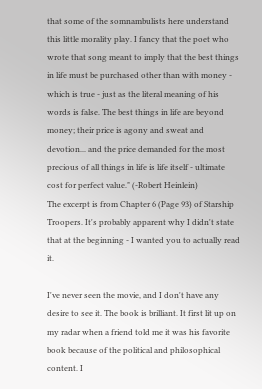that some of the somnambulists here understand this little morality play. I fancy that the poet who wrote that song meant to imply that the best things in life must be purchased other than with money - which is true - just as the literal meaning of his words is false. The best things in life are beyond money; their price is agony and sweat and devotion... and the price demanded for the most precious of all things in life is life itself - ultimate cost for perfect value." (-Robert Heinlein)
The excerpt is from Chapter 6 (Page 93) of Starship Troopers. It's probably apparent why I didn't state that at the beginning - I wanted you to actually read it.

I've never seen the movie, and I don't have any desire to see it. The book is brilliant. It first lit up on my radar when a friend told me it was his favorite book because of the political and philosophical content. I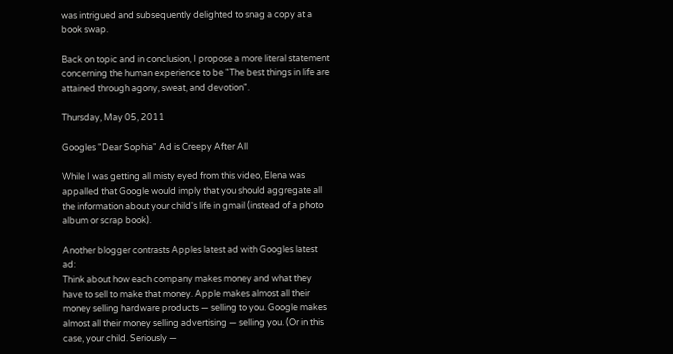was intrigued and subsequently delighted to snag a copy at a book swap.

Back on topic and in conclusion, I propose a more literal statement concerning the human experience to be "The best things in life are attained through agony, sweat, and devotion".

Thursday, May 05, 2011

Googles "Dear Sophia" Ad is Creepy After All

While I was getting all misty eyed from this video, Elena was appalled that Google would imply that you should aggregate all the information about your child's life in gmail (instead of a photo album or scrap book).

Another blogger contrasts Apples latest ad with Googles latest ad:
Think about how each company makes money and what they have to sell to make that money. Apple makes almost all their money selling hardware products — selling to you. Google makes almost all their money selling advertising — selling you. (Or in this case, your child. Seriously —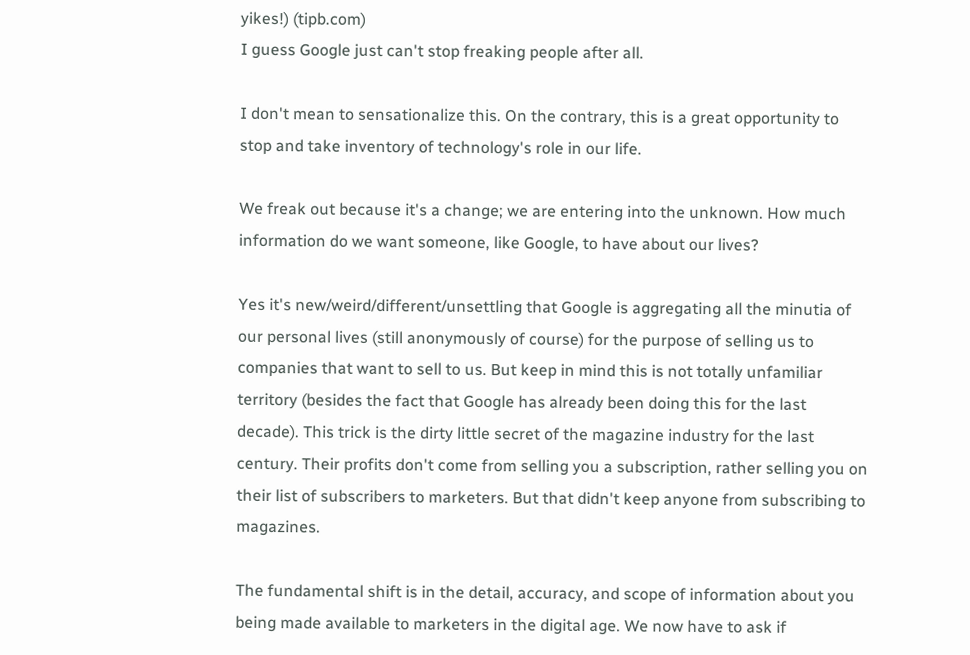yikes!) (tipb.com)
I guess Google just can't stop freaking people after all.

I don't mean to sensationalize this. On the contrary, this is a great opportunity to stop and take inventory of technology's role in our life.

We freak out because it's a change; we are entering into the unknown. How much information do we want someone, like Google, to have about our lives?

Yes it's new/weird/different/unsettling that Google is aggregating all the minutia of our personal lives (still anonymously of course) for the purpose of selling us to companies that want to sell to us. But keep in mind this is not totally unfamiliar territory (besides the fact that Google has already been doing this for the last decade). This trick is the dirty little secret of the magazine industry for the last century. Their profits don't come from selling you a subscription, rather selling you on their list of subscribers to marketers. But that didn't keep anyone from subscribing to magazines.

The fundamental shift is in the detail, accuracy, and scope of information about you being made available to marketers in the digital age. We now have to ask if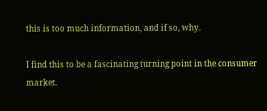this is too much information, and if so, why.

I find this to be a fascinating turning point in the consumer market.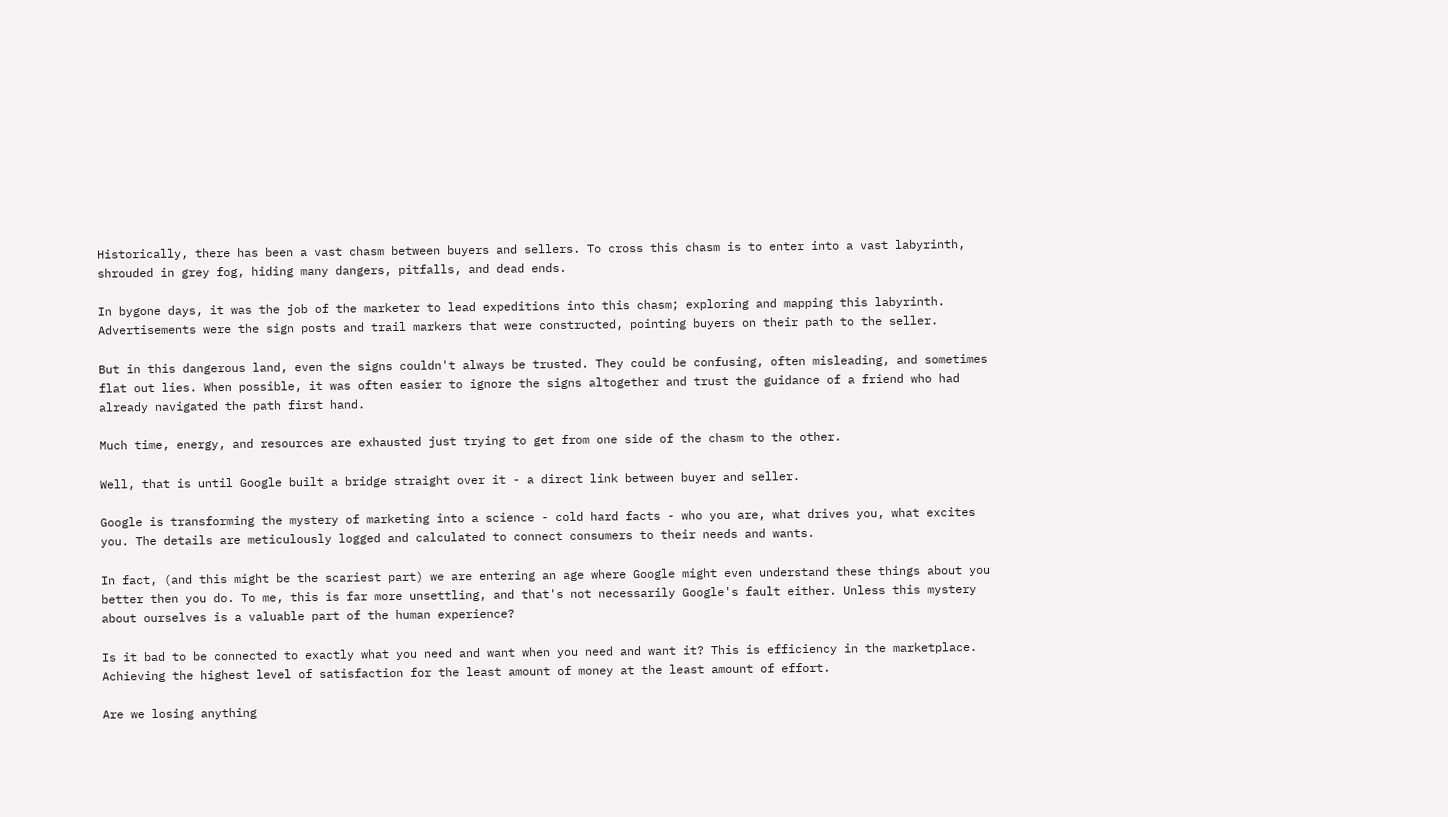Historically, there has been a vast chasm between buyers and sellers. To cross this chasm is to enter into a vast labyrinth, shrouded in grey fog, hiding many dangers, pitfalls, and dead ends.

In bygone days, it was the job of the marketer to lead expeditions into this chasm; exploring and mapping this labyrinth. Advertisements were the sign posts and trail markers that were constructed, pointing buyers on their path to the seller.

But in this dangerous land, even the signs couldn't always be trusted. They could be confusing, often misleading, and sometimes flat out lies. When possible, it was often easier to ignore the signs altogether and trust the guidance of a friend who had already navigated the path first hand.

Much time, energy, and resources are exhausted just trying to get from one side of the chasm to the other.

Well, that is until Google built a bridge straight over it - a direct link between buyer and seller.

Google is transforming the mystery of marketing into a science - cold hard facts - who you are, what drives you, what excites you. The details are meticulously logged and calculated to connect consumers to their needs and wants.

In fact, (and this might be the scariest part) we are entering an age where Google might even understand these things about you better then you do. To me, this is far more unsettling, and that's not necessarily Google's fault either. Unless this mystery about ourselves is a valuable part of the human experience?

Is it bad to be connected to exactly what you need and want when you need and want it? This is efficiency in the marketplace. Achieving the highest level of satisfaction for the least amount of money at the least amount of effort.

Are we losing anything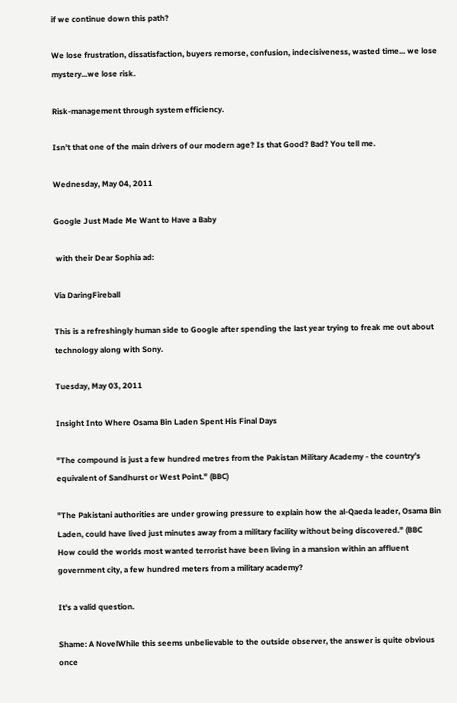if we continue down this path?

We lose frustration, dissatisfaction, buyers remorse, confusion, indecisiveness, wasted time... we lose mystery...we lose risk.

Risk-management through system efficiency.

Isn't that one of the main drivers of our modern age? Is that Good? Bad? You tell me.

Wednesday, May 04, 2011

Google Just Made Me Want to Have a Baby

 with their Dear Sophia ad:

Via DaringFireball

This is a refreshingly human side to Google after spending the last year trying to freak me out about technology along with Sony.

Tuesday, May 03, 2011

Insight Into Where Osama Bin Laden Spent His Final Days

"The compound is just a few hundred metres from the Pakistan Military Academy - the country's equivalent of Sandhurst or West Point." (BBC)

"The Pakistani authorities are under growing pressure to explain how the al-Qaeda leader, Osama Bin Laden, could have lived just minutes away from a military facility without being discovered." (BBC
How could the worlds most wanted terrorist have been living in a mansion within an affluent government city, a few hundred meters from a military academy?

It's a valid question.

Shame: A NovelWhile this seems unbelievable to the outside observer, the answer is quite obvious once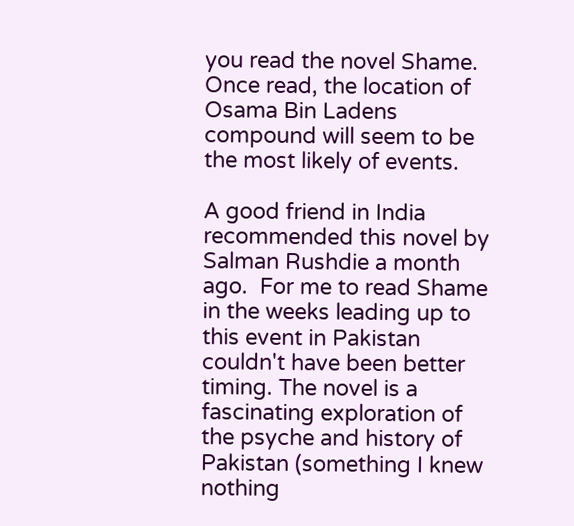you read the novel Shame. Once read, the location of Osama Bin Ladens compound will seem to be the most likely of events.

A good friend in India recommended this novel by Salman Rushdie a month ago.  For me to read Shame in the weeks leading up to this event in Pakistan couldn't have been better timing. The novel is a fascinating exploration of the psyche and history of Pakistan (something I knew nothing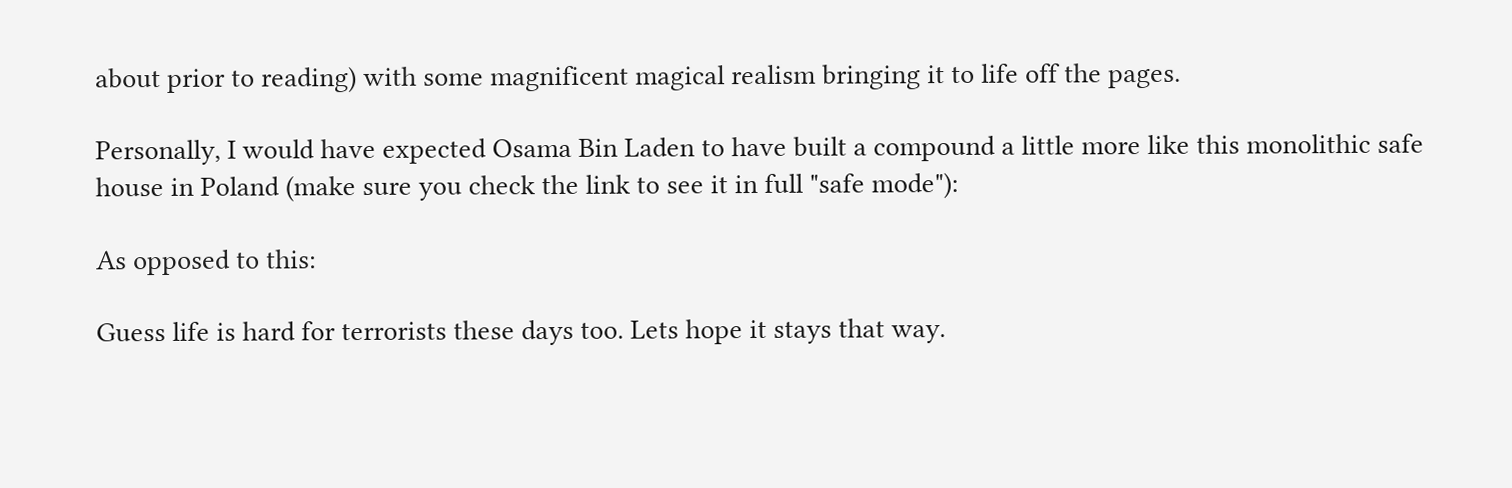about prior to reading) with some magnificent magical realism bringing it to life off the pages.

Personally, I would have expected Osama Bin Laden to have built a compound a little more like this monolithic safe house in Poland (make sure you check the link to see it in full "safe mode"):

As opposed to this:

Guess life is hard for terrorists these days too. Lets hope it stays that way.